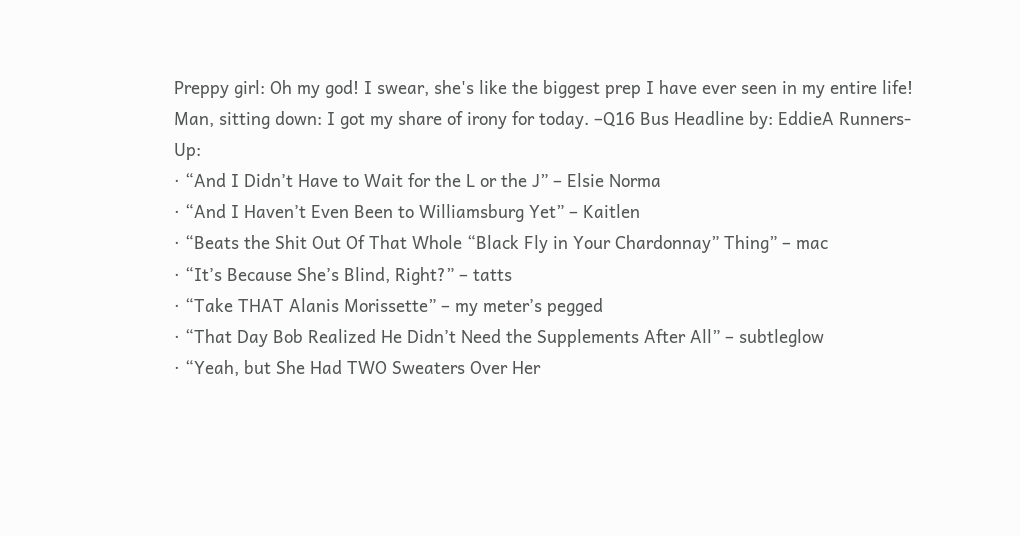Preppy girl: Oh my god! I swear, she's like the biggest prep I have ever seen in my entire life!
Man, sitting down: I got my share of irony for today. –Q16 Bus Headline by: EddieA Runners-Up:
· “And I Didn’t Have to Wait for the L or the J” – Elsie Norma
· “And I Haven’t Even Been to Williamsburg Yet” – Kaitlen
· “Beats the Shit Out Of That Whole “Black Fly in Your Chardonnay” Thing” – mac
· “It’s Because She’s Blind, Right?” – tatts
· “Take THAT Alanis Morissette” – my meter’s pegged
· “That Day Bob Realized He Didn’t Need the Supplements After All” – subtleglow
· “Yeah, but She Had TWO Sweaters Over Her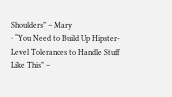Shoulders” – Mary
· “You Need to Build Up Hipster-Level Tolerances to Handle Stuff Like This” –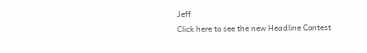Jeff
Click here to see the new Headline Contest